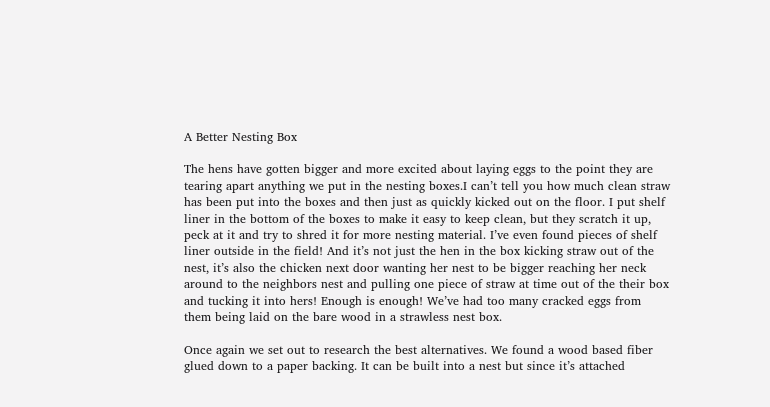A Better Nesting Box

The hens have gotten bigger and more excited about laying eggs to the point they are tearing apart anything we put in the nesting boxes.I can’t tell you how much clean straw has been put into the boxes and then just as quickly kicked out on the floor. I put shelf liner in the bottom of the boxes to make it easy to keep clean, but they scratch it up, peck at it and try to shred it for more nesting material. I’ve even found pieces of shelf liner outside in the field! And it’s not just the hen in the box kicking straw out of the nest, it’s also the chicken next door wanting her nest to be bigger reaching her neck around to the neighbors nest and pulling one piece of straw at time out of the their box and tucking it into hers! Enough is enough! We’ve had too many cracked eggs from them being laid on the bare wood in a strawless nest box.

Once again we set out to research the best alternatives. We found a wood based fiber glued down to a paper backing. It can be built into a nest but since it’s attached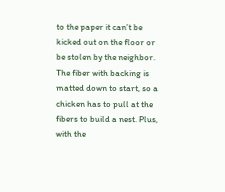to the paper it can’t be kicked out on the floor or be stolen by the neighbor. The fiber with backing is matted down to start, so a chicken has to pull at the fibers to build a nest. Plus, with the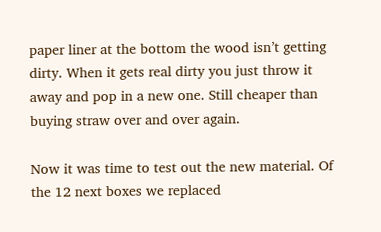paper liner at the bottom the wood isn’t getting dirty. When it gets real dirty you just throw it away and pop in a new one. Still cheaper than buying straw over and over again.

Now it was time to test out the new material. Of the 12 next boxes we replaced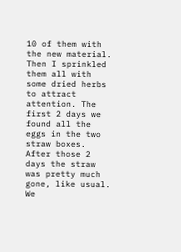10 of them with the new material. Then I sprinkled them all with some dried herbs to attract attention. The first 2 days we found all the eggs in the two straw boxes. After those 2 days the straw was pretty much gone, like usual. We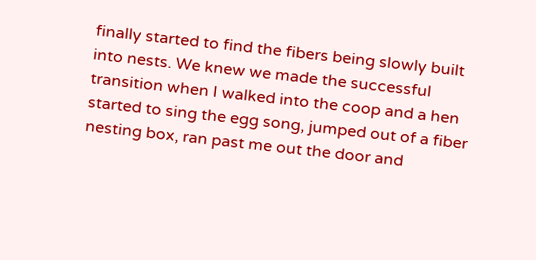finally started to find the fibers being slowly built into nests. We knew we made the successful transition when I walked into the coop and a hen started to sing the egg song, jumped out of a fiber nesting box, ran past me out the door and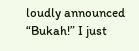loudly announced “Bukah!” I just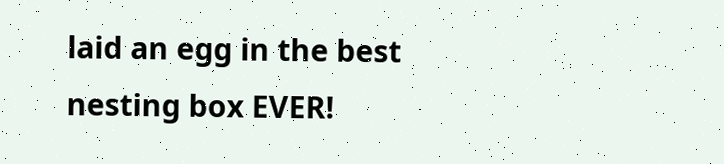laid an egg in the best nesting box EVER!